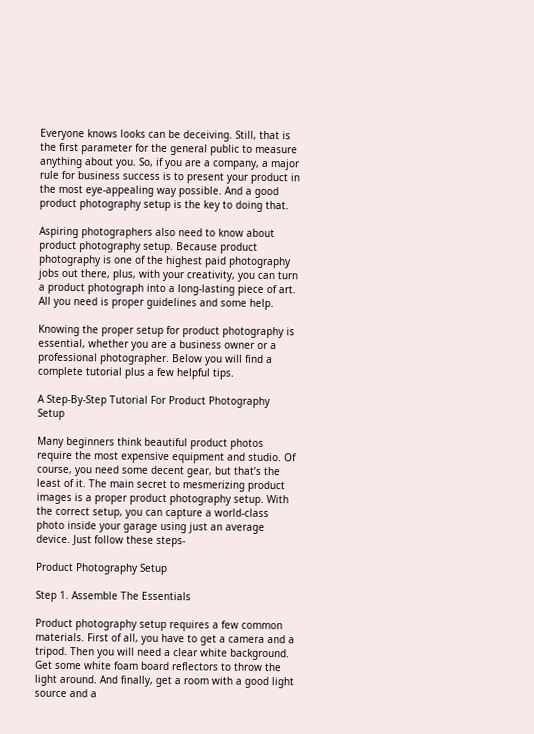Everyone knows looks can be deceiving. Still, that is the first parameter for the general public to measure anything about you. So, if you are a company, a major rule for business success is to present your product in the most eye-appealing way possible. And a good product photography setup is the key to doing that.

Aspiring photographers also need to know about product photography setup. Because product photography is one of the highest paid photography jobs out there, plus, with your creativity, you can turn a product photograph into a long-lasting piece of art. All you need is proper guidelines and some help.

Knowing the proper setup for product photography is essential, whether you are a business owner or a professional photographer. Below you will find a complete tutorial plus a few helpful tips.

A Step-By-Step Tutorial For Product Photography Setup

Many beginners think beautiful product photos require the most expensive equipment and studio. Of course, you need some decent gear, but that’s the least of it. The main secret to mesmerizing product images is a proper product photography setup. With the correct setup, you can capture a world-class photo inside your garage using just an average device. Just follow these steps-

Product Photography Setup

Step 1. Assemble The Essentials

Product photography setup requires a few common materials. First of all, you have to get a camera and a tripod. Then you will need a clear white background. Get some white foam board reflectors to throw the light around. And finally, get a room with a good light source and a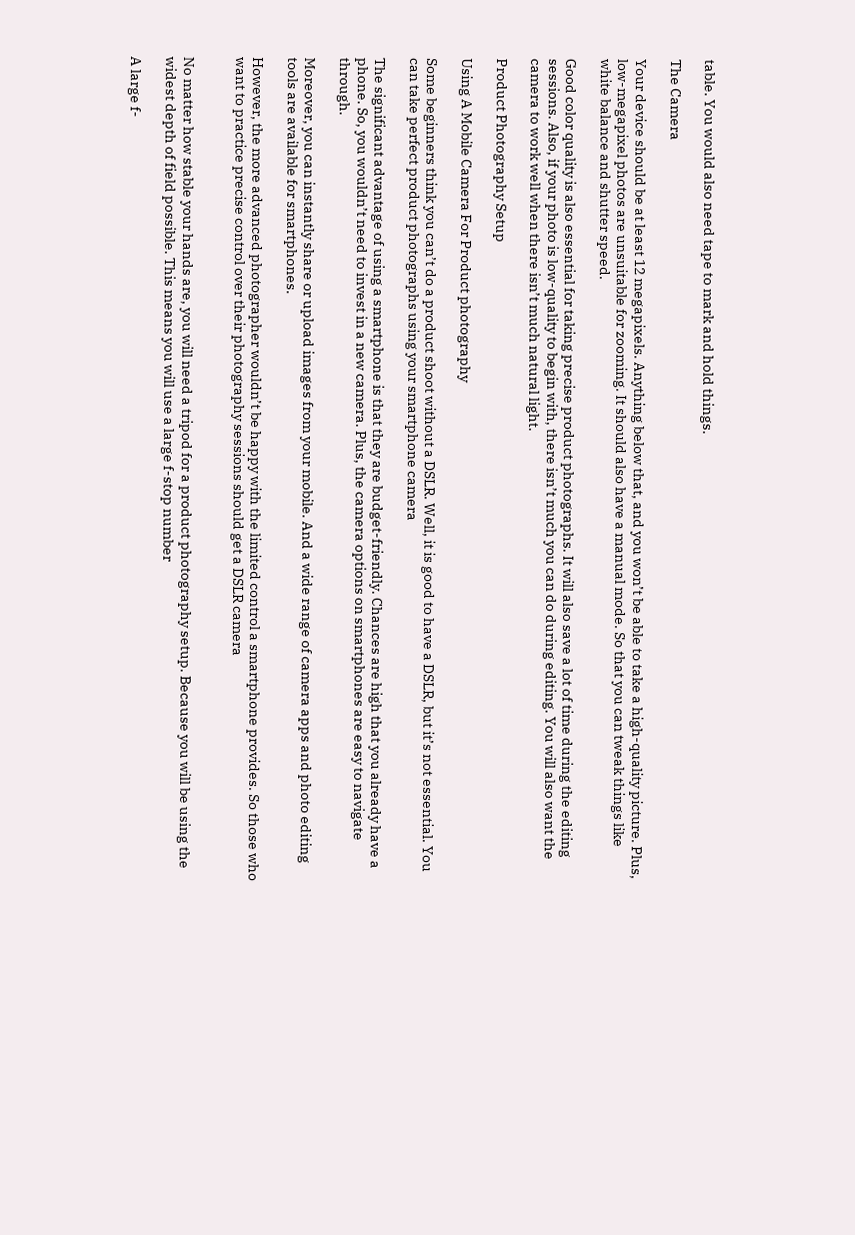table. You would also need tape to mark and hold things.

The Camera

Your device should be at least 12 megapixels. Anything below that, and you won’t be able to take a high-quality picture. Plus, low-megapixel photos are unsuitable for zooming. It should also have a manual mode. So that you can tweak things like white balance and shutter speed.

Good color quality is also essential for taking precise product photographs. It will also save a lot of time during the editing sessions. Also, if your photo is low-quality to begin with, there isn’t much you can do during editing. You will also want the camera to work well when there isn’t much natural light.

Product Photography Setup

Using A Mobile Camera For Product photography

Some beginners think you can’t do a product shoot without a DSLR. Well, it is good to have a DSLR, but it’s not essential. You can take perfect product photographs using your smartphone camera

The significant advantage of using a smartphone is that they are budget-friendly. Chances are high that you already have a phone. So, you wouldn’t need to invest in a new camera. Plus, the camera options on smartphones are easy to navigate through.

Moreover, you can instantly share or upload images from your mobile. And a wide range of camera apps and photo editing tools are available for smartphones.

However, the more advanced photographer wouldn’t be happy with the limited control a smartphone provides. So those who want to practice precise control over their photography sessions should get a DSLR camera


No matter how stable your hands are, you will need a tripod for a product photography setup. Because you will be using the widest depth of field possible. This means you will use a large f-stop number

A large f-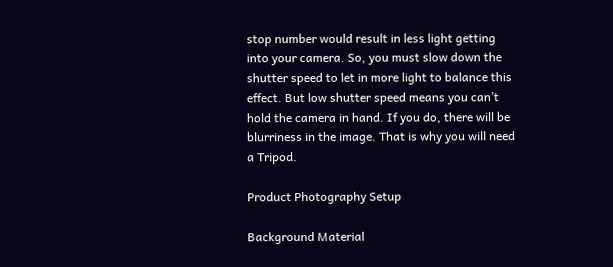stop number would result in less light getting into your camera. So, you must slow down the shutter speed to let in more light to balance this effect. But low shutter speed means you can’t hold the camera in hand. If you do, there will be blurriness in the image. That is why you will need a Tripod.

Product Photography Setup

Background Material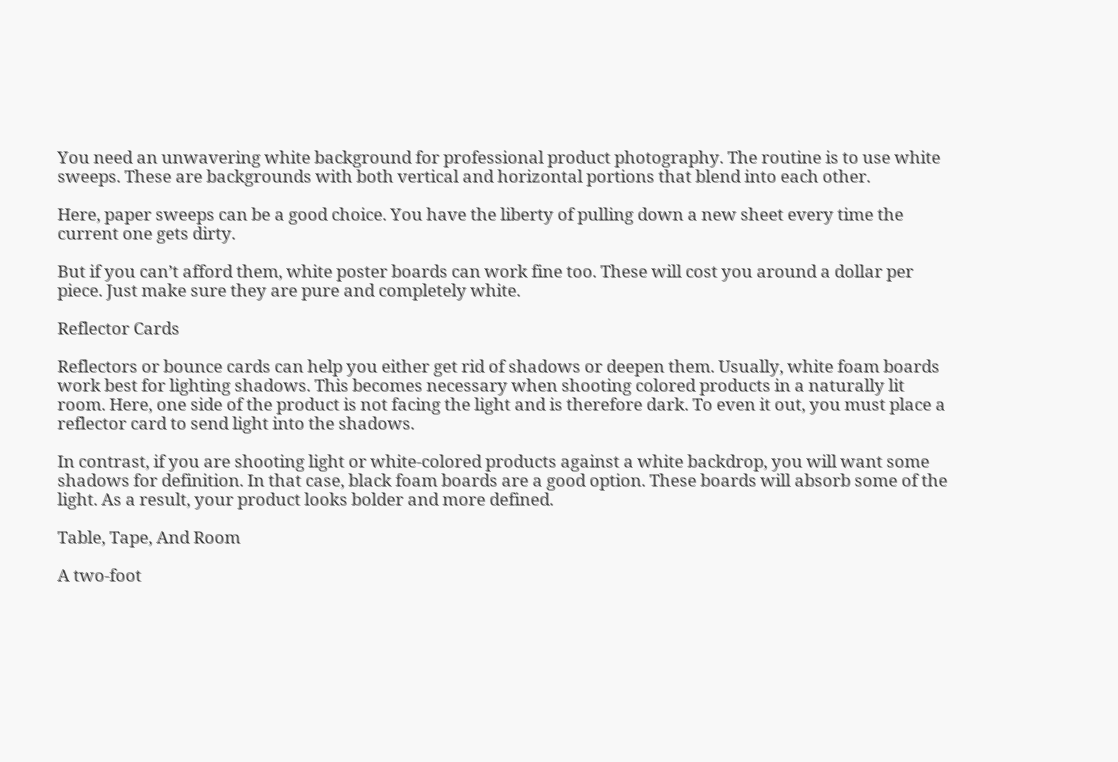You need an unwavering white background for professional product photography. The routine is to use white sweeps. These are backgrounds with both vertical and horizontal portions that blend into each other.

Here, paper sweeps can be a good choice. You have the liberty of pulling down a new sheet every time the current one gets dirty.

But if you can’t afford them, white poster boards can work fine too. These will cost you around a dollar per piece. Just make sure they are pure and completely white.

Reflector Cards

Reflectors or bounce cards can help you either get rid of shadows or deepen them. Usually, white foam boards work best for lighting shadows. This becomes necessary when shooting colored products in a naturally lit room. Here, one side of the product is not facing the light and is therefore dark. To even it out, you must place a reflector card to send light into the shadows.

In contrast, if you are shooting light or white-colored products against a white backdrop, you will want some shadows for definition. In that case, black foam boards are a good option. These boards will absorb some of the light. As a result, your product looks bolder and more defined.

Table, Tape, And Room

A two-foot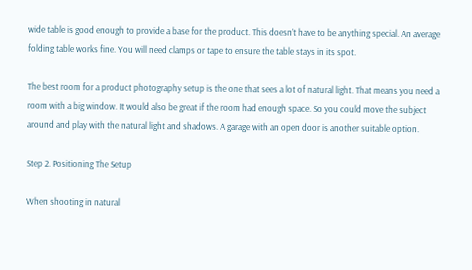wide table is good enough to provide a base for the product. This doesn’t have to be anything special. An average folding table works fine. You will need clamps or tape to ensure the table stays in its spot.

The best room for a product photography setup is the one that sees a lot of natural light. That means you need a room with a big window. It would also be great if the room had enough space. So you could move the subject around and play with the natural light and shadows. A garage with an open door is another suitable option.

Step 2. Positioning The Setup

When shooting in natural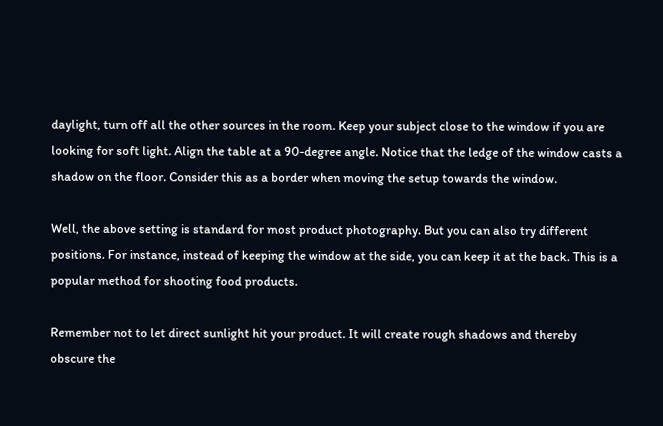daylight, turn off all the other sources in the room. Keep your subject close to the window if you are looking for soft light. Align the table at a 90-degree angle. Notice that the ledge of the window casts a shadow on the floor. Consider this as a border when moving the setup towards the window.

Well, the above setting is standard for most product photography. But you can also try different positions. For instance, instead of keeping the window at the side, you can keep it at the back. This is a popular method for shooting food products.

Remember not to let direct sunlight hit your product. It will create rough shadows and thereby obscure the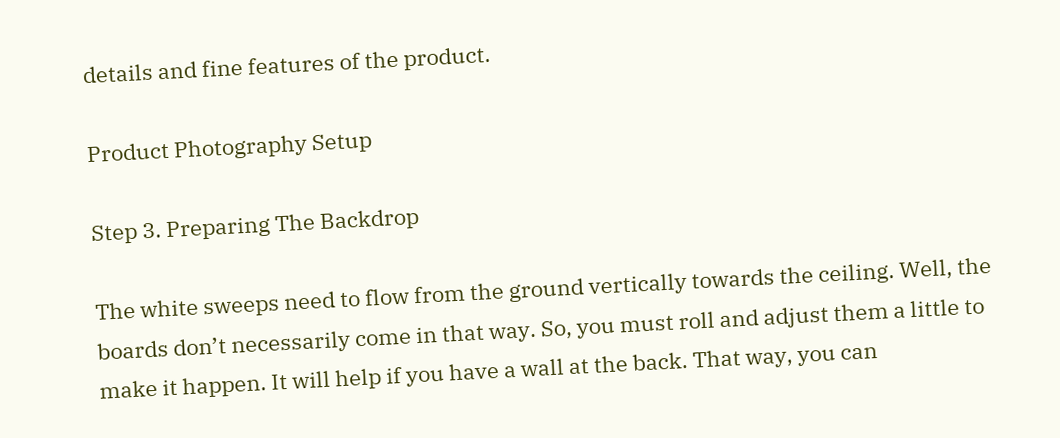details and fine features of the product.

Product Photography Setup

Step 3. Preparing The Backdrop

The white sweeps need to flow from the ground vertically towards the ceiling. Well, the boards don’t necessarily come in that way. So, you must roll and adjust them a little to make it happen. It will help if you have a wall at the back. That way, you can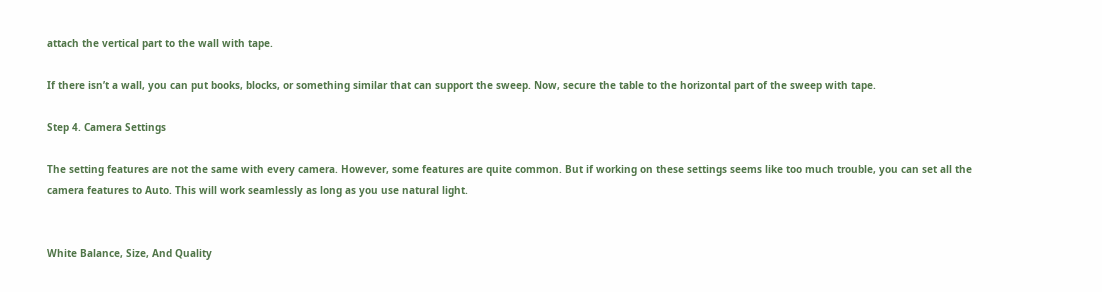attach the vertical part to the wall with tape.

If there isn’t a wall, you can put books, blocks, or something similar that can support the sweep. Now, secure the table to the horizontal part of the sweep with tape.

Step 4. Camera Settings

The setting features are not the same with every camera. However, some features are quite common. But if working on these settings seems like too much trouble, you can set all the camera features to Auto. This will work seamlessly as long as you use natural light.


White Balance, Size, And Quality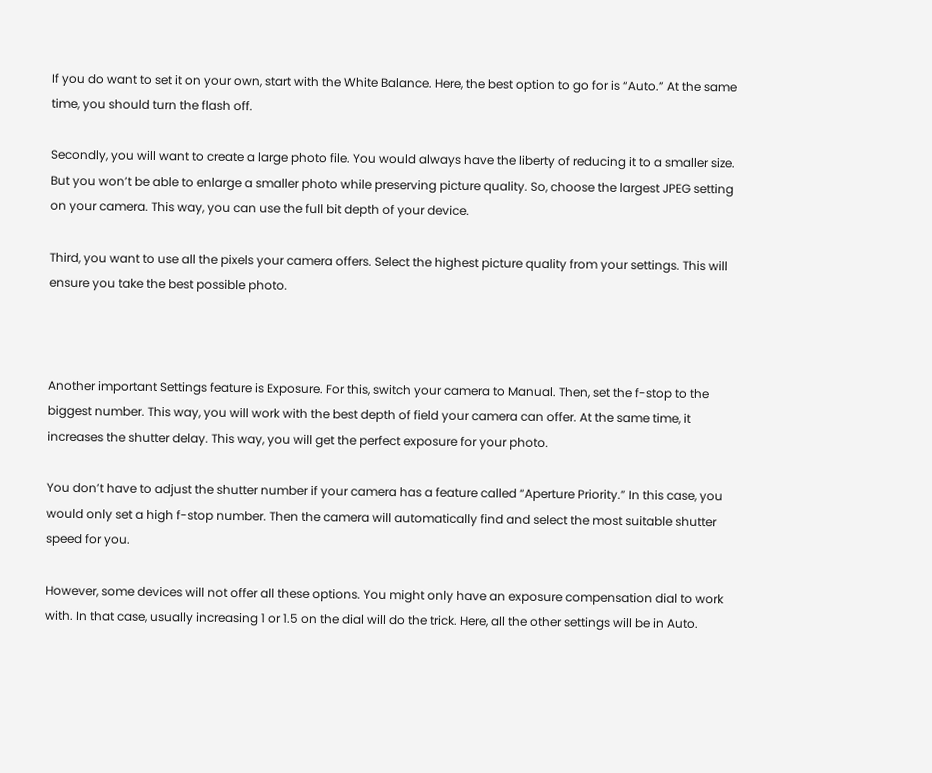If you do want to set it on your own, start with the White Balance. Here, the best option to go for is “Auto.” At the same time, you should turn the flash off.

Secondly, you will want to create a large photo file. You would always have the liberty of reducing it to a smaller size. But you won’t be able to enlarge a smaller photo while preserving picture quality. So, choose the largest JPEG setting on your camera. This way, you can use the full bit depth of your device.

Third, you want to use all the pixels your camera offers. Select the highest picture quality from your settings. This will ensure you take the best possible photo.



Another important Settings feature is Exposure. For this, switch your camera to Manual. Then, set the f-stop to the biggest number. This way, you will work with the best depth of field your camera can offer. At the same time, it increases the shutter delay. This way, you will get the perfect exposure for your photo.

You don’t have to adjust the shutter number if your camera has a feature called “Aperture Priority.” In this case, you would only set a high f-stop number. Then the camera will automatically find and select the most suitable shutter speed for you.

However, some devices will not offer all these options. You might only have an exposure compensation dial to work with. In that case, usually increasing 1 or 1.5 on the dial will do the trick. Here, all the other settings will be in Auto.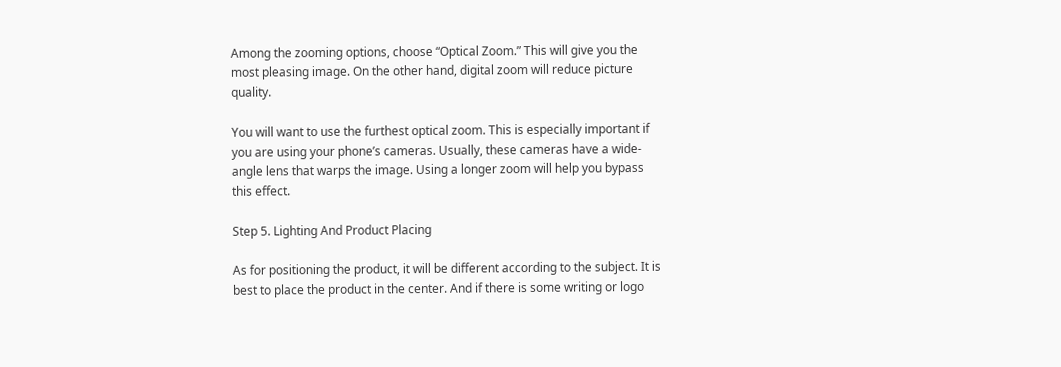Among the zooming options, choose “Optical Zoom.” This will give you the most pleasing image. On the other hand, digital zoom will reduce picture quality.

You will want to use the furthest optical zoom. This is especially important if you are using your phone’s cameras. Usually, these cameras have a wide-angle lens that warps the image. Using a longer zoom will help you bypass this effect.

Step 5. Lighting And Product Placing

As for positioning the product, it will be different according to the subject. It is best to place the product in the center. And if there is some writing or logo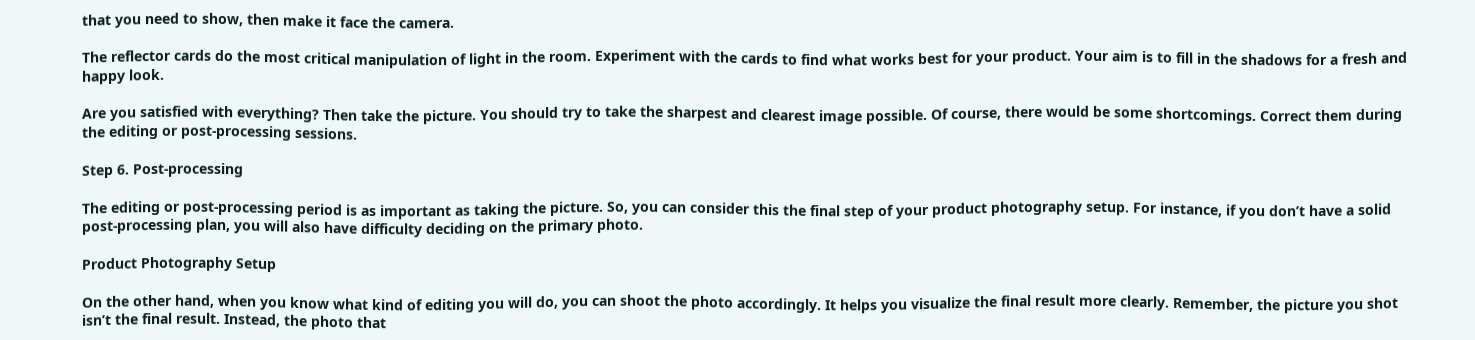that you need to show, then make it face the camera.

The reflector cards do the most critical manipulation of light in the room. Experiment with the cards to find what works best for your product. Your aim is to fill in the shadows for a fresh and happy look.

Are you satisfied with everything? Then take the picture. You should try to take the sharpest and clearest image possible. Of course, there would be some shortcomings. Correct them during the editing or post-processing sessions.

Step 6. Post-processing

The editing or post-processing period is as important as taking the picture. So, you can consider this the final step of your product photography setup. For instance, if you don’t have a solid post-processing plan, you will also have difficulty deciding on the primary photo.

Product Photography Setup

On the other hand, when you know what kind of editing you will do, you can shoot the photo accordingly. It helps you visualize the final result more clearly. Remember, the picture you shot isn’t the final result. Instead, the photo that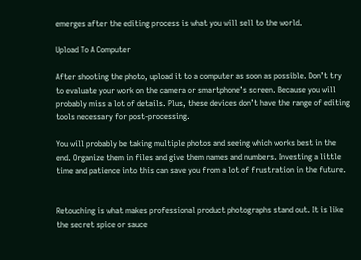emerges after the editing process is what you will sell to the world.

Upload To A Computer

After shooting the photo, upload it to a computer as soon as possible. Don’t try to evaluate your work on the camera or smartphone’s screen. Because you will probably miss a lot of details. Plus, these devices don’t have the range of editing tools necessary for post-processing.

You will probably be taking multiple photos and seeing which works best in the end. Organize them in files and give them names and numbers. Investing a little time and patience into this can save you from a lot of frustration in the future.


Retouching is what makes professional product photographs stand out. It is like the secret spice or sauce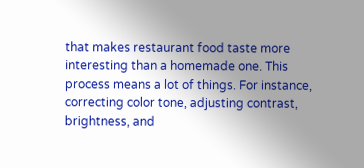that makes restaurant food taste more interesting than a homemade one. This process means a lot of things. For instance, correcting color tone, adjusting contrast, brightness, and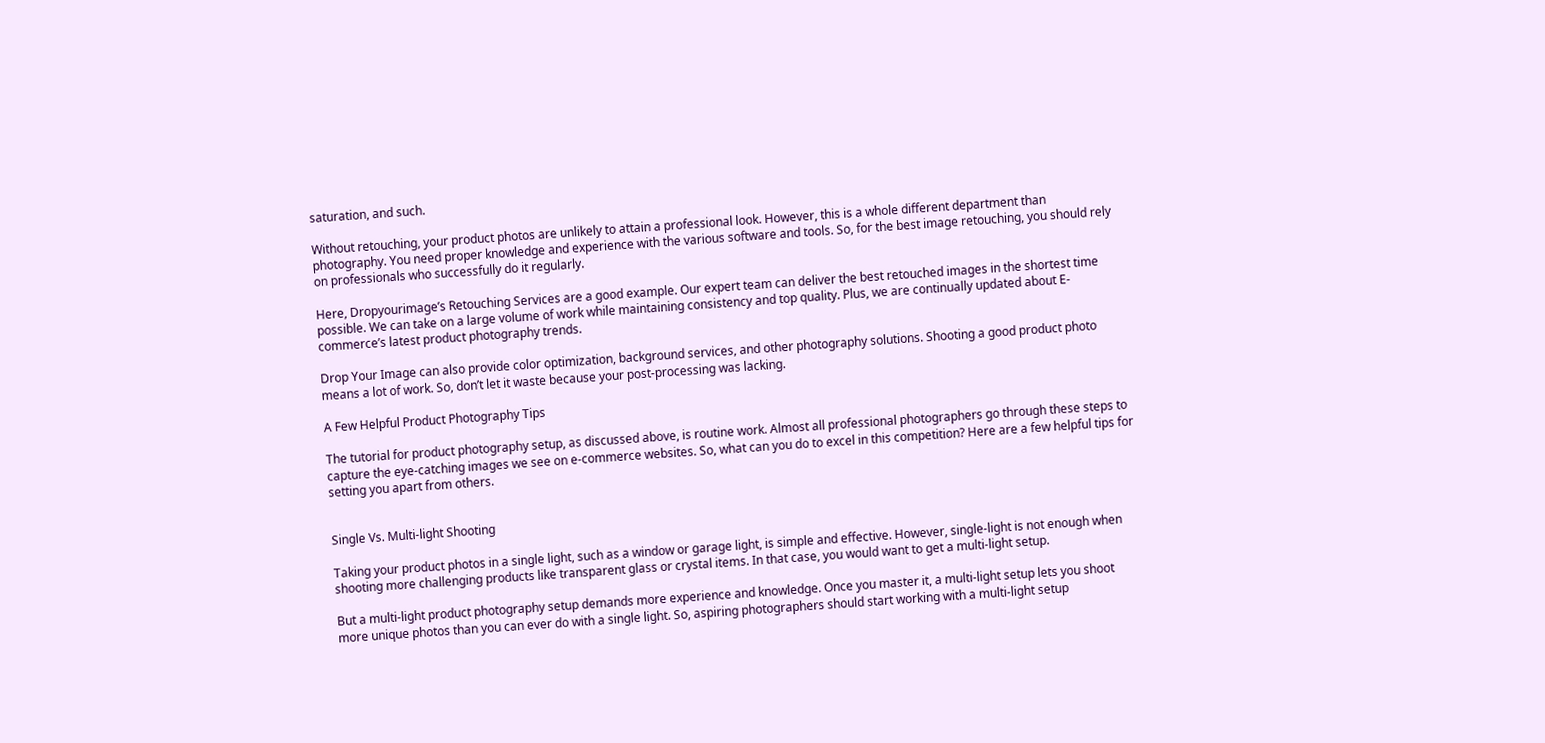saturation, and such.

Without retouching, your product photos are unlikely to attain a professional look. However, this is a whole different department than photography. You need proper knowledge and experience with the various software and tools. So, for the best image retouching, you should rely on professionals who successfully do it regularly.

Here, Dropyourimage’s Retouching Services are a good example. Our expert team can deliver the best retouched images in the shortest time possible. We can take on a large volume of work while maintaining consistency and top quality. Plus, we are continually updated about E-commerce’s latest product photography trends.

Drop Your Image can also provide color optimization, background services, and other photography solutions. Shooting a good product photo means a lot of work. So, don’t let it waste because your post-processing was lacking.

A Few Helpful Product Photography Tips

The tutorial for product photography setup, as discussed above, is routine work. Almost all professional photographers go through these steps to capture the eye-catching images we see on e-commerce websites. So, what can you do to excel in this competition? Here are a few helpful tips for setting you apart from others.


Single Vs. Multi-light Shooting

Taking your product photos in a single light, such as a window or garage light, is simple and effective. However, single-light is not enough when shooting more challenging products like transparent glass or crystal items. In that case, you would want to get a multi-light setup.

But a multi-light product photography setup demands more experience and knowledge. Once you master it, a multi-light setup lets you shoot more unique photos than you can ever do with a single light. So, aspiring photographers should start working with a multi-light setup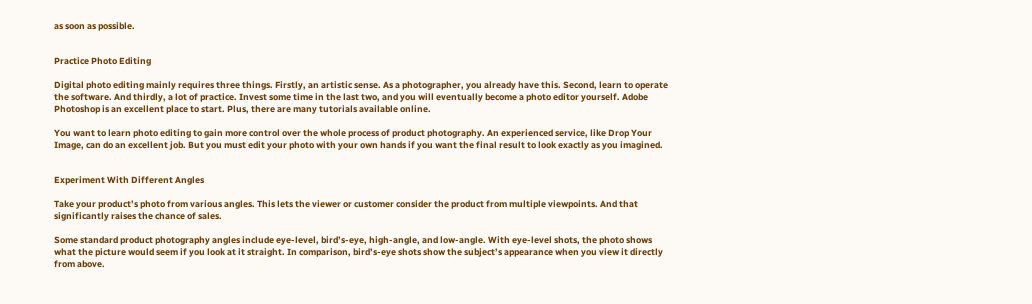as soon as possible.


Practice Photo Editing

Digital photo editing mainly requires three things. Firstly, an artistic sense. As a photographer, you already have this. Second, learn to operate the software. And thirdly, a lot of practice. Invest some time in the last two, and you will eventually become a photo editor yourself. Adobe Photoshop is an excellent place to start. Plus, there are many tutorials available online.

You want to learn photo editing to gain more control over the whole process of product photography. An experienced service, like Drop Your Image, can do an excellent job. But you must edit your photo with your own hands if you want the final result to look exactly as you imagined.


Experiment With Different Angles

Take your product’s photo from various angles. This lets the viewer or customer consider the product from multiple viewpoints. And that significantly raises the chance of sales.

Some standard product photography angles include eye-level, bird’s-eye, high-angle, and low-angle. With eye-level shots, the photo shows what the picture would seem if you look at it straight. In comparison, bird’s-eye shots show the subject’s appearance when you view it directly from above.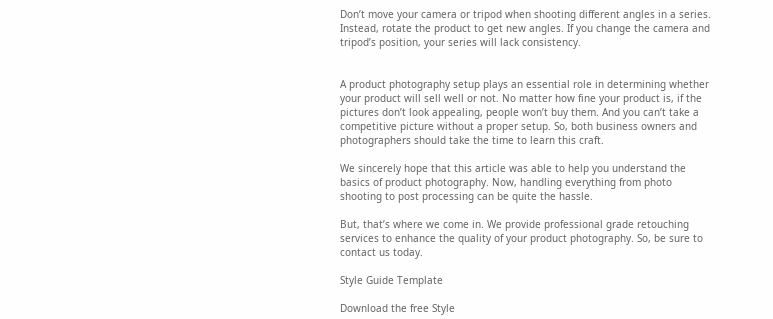Don’t move your camera or tripod when shooting different angles in a series. Instead, rotate the product to get new angles. If you change the camera and tripod’s position, your series will lack consistency.


A product photography setup plays an essential role in determining whether your product will sell well or not. No matter how fine your product is, if the pictures don’t look appealing, people won’t buy them. And you can’t take a competitive picture without a proper setup. So, both business owners and photographers should take the time to learn this craft.

We sincerely hope that this article was able to help you understand the basics of product photography. Now, handling everything from photo shooting to post processing can be quite the hassle.

But, that’s where we come in. We provide professional grade retouching services to enhance the quality of your product photography. So, be sure to contact us today.

Style Guide Template

Download the free Style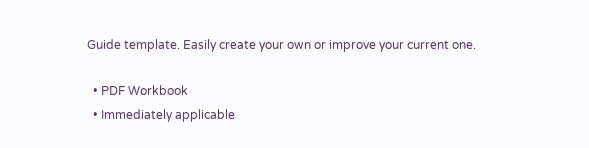Guide template. Easily create your own or improve your current one.

  • PDF Workbook
  • Immediately applicable